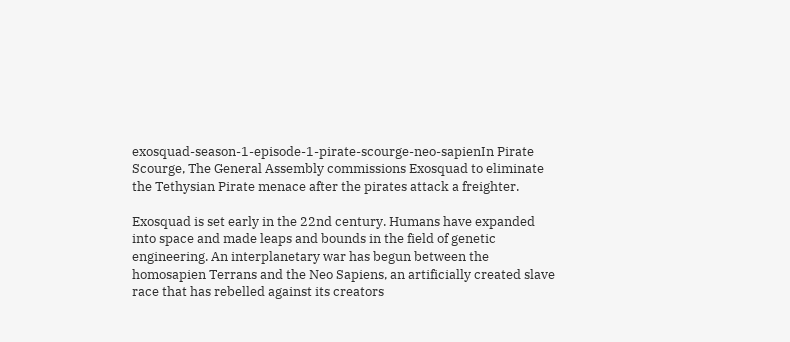exosquad-season-1-episode-1-pirate-scourge-neo-sapienIn Pirate Scourge, The General Assembly commissions Exosquad to eliminate the Tethysian Pirate menace after the pirates attack a freighter.

Exosquad is set early in the 22nd century. Humans have expanded into space and made leaps and bounds in the field of genetic engineering. An interplanetary war has begun between the homosapien Terrans and the Neo Sapiens, an artificially created slave race that has rebelled against its creators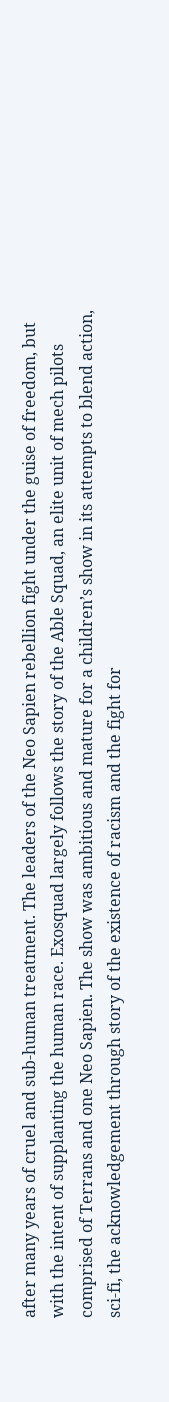after many years of cruel and sub-human treatment. The leaders of the Neo Sapien rebellion fight under the guise of freedom, but with the intent of supplanting the human race. Exosquad largely follows the story of the Able Squad, an elite unit of mech pilots comprised of Terrans and one Neo Sapien. The show was ambitious and mature for a children’s show in its attempts to blend action, sci-fi, the acknowledgement through story of the existence of racism and the fight for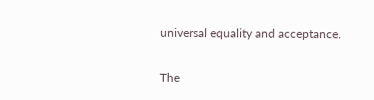universal equality and acceptance.

The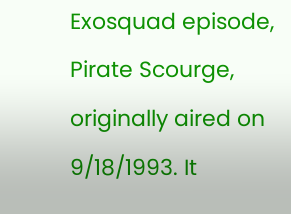Exosquad episode, Pirate Scourge, originally aired on 9/18/1993. It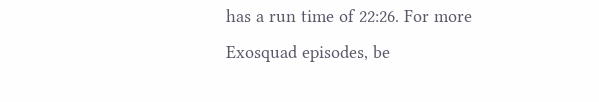has a run time of 22:26. For more Exosquad episodes, be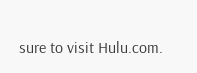sure to visit Hulu.com.